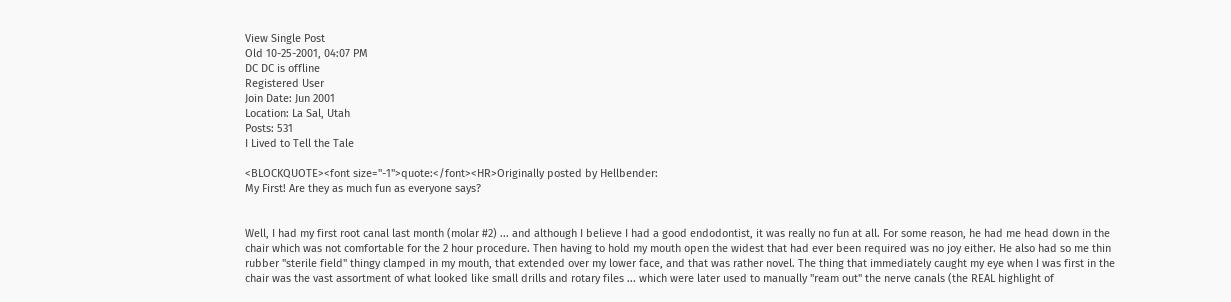View Single Post
Old 10-25-2001, 04:07 PM
DC DC is offline
Registered User
Join Date: Jun 2001
Location: La Sal, Utah
Posts: 531
I Lived to Tell the Tale

<BLOCKQUOTE><font size="-1">quote:</font><HR>Originally posted by Hellbender:
My First! Are they as much fun as everyone says?


Well, I had my first root canal last month (molar #2) ... and although I believe I had a good endodontist, it was really no fun at all. For some reason, he had me head down in the chair which was not comfortable for the 2 hour procedure. Then having to hold my mouth open the widest that had ever been required was no joy either. He also had so me thin rubber "sterile field" thingy clamped in my mouth, that extended over my lower face, and that was rather novel. The thing that immediately caught my eye when I was first in the chair was the vast assortment of what looked like small drills and rotary files ... which were later used to manually "ream out" the nerve canals (the REAL highlight of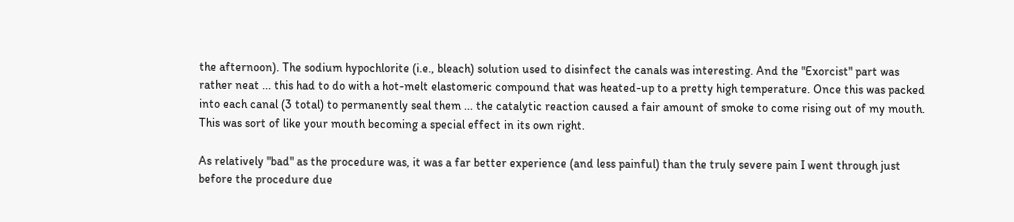the afternoon). The sodium hypochlorite (i.e., bleach) solution used to disinfect the canals was interesting. And the "Exorcist" part was rather neat ... this had to do with a hot-melt elastomeric compound that was heated-up to a pretty high temperature. Once this was packed into each canal (3 total) to permanently seal them ... the catalytic reaction caused a fair amount of smoke to come rising out of my mouth. This was sort of like your mouth becoming a special effect in its own right.

As relatively "bad" as the procedure was, it was a far better experience (and less painful) than the truly severe pain I went through just before the procedure due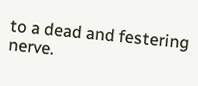to a dead and festering nerve.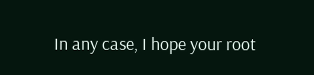In any case, I hope your root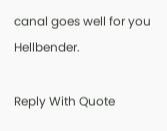canal goes well for you Hellbender.

Reply With Quote